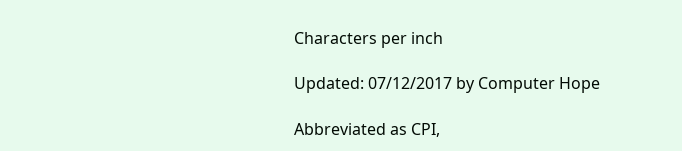Characters per inch

Updated: 07/12/2017 by Computer Hope

Abbreviated as CPI,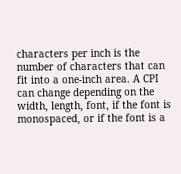characters per inch is the number of characters that can fit into a one-inch area. A CPI can change depending on the width, length, font, if the font is monospaced, or if the font is a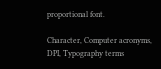proportional font.

Character, Computer acronyms, DPI, Typography terms